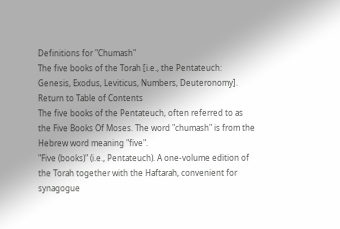Definitions for "Chumash"
The five books of the Torah [i.e., the Pentateuch: Genesis, Exodus, Leviticus, Numbers, Deuteronomy]. Return to Table of Contents
The five books of the Pentateuch, often referred to as the Five Books Of Moses. The word "chumash" is from the Hebrew word meaning "five".
"Five (books)" (i.e., Pentateuch). A one-volume edition of the Torah together with the Haftarah, convenient for synagogue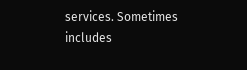services. Sometimes includes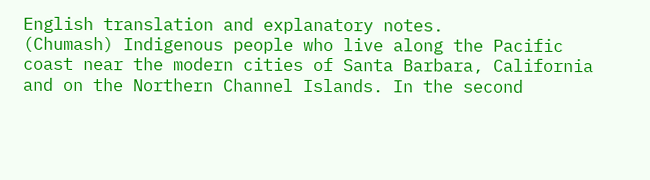English translation and explanatory notes.
(Chumash) Indigenous people who live along the Pacific coast near the modern cities of Santa Barbara, California and on the Northern Channel Islands. In the second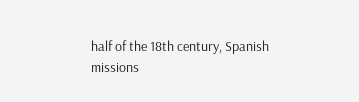half of the 18th century, Spanish missions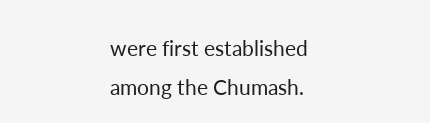were first established among the Chumash.